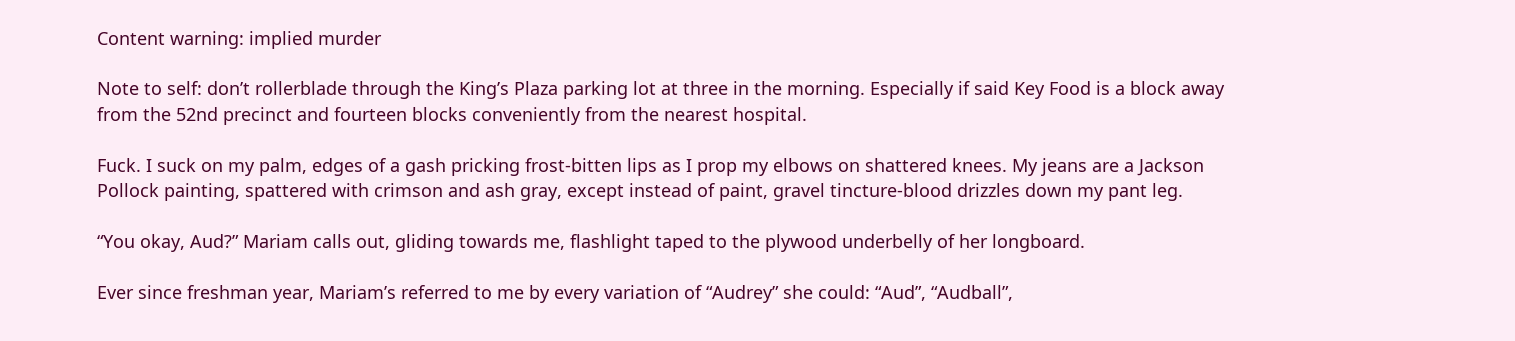Content warning: implied murder

Note to self: don’t rollerblade through the King’s Plaza parking lot at three in the morning. Especially if said Key Food is a block away from the 52nd precinct and fourteen blocks conveniently from the nearest hospital.

Fuck. I suck on my palm, edges of a gash pricking frost-bitten lips as I prop my elbows on shattered knees. My jeans are a Jackson Pollock painting, spattered with crimson and ash gray, except instead of paint, gravel tincture-blood drizzles down my pant leg.

“You okay, Aud?” Mariam calls out, gliding towards me, flashlight taped to the plywood underbelly of her longboard.

Ever since freshman year, Mariam’s referred to me by every variation of “Audrey” she could: “Aud”, “Audball”,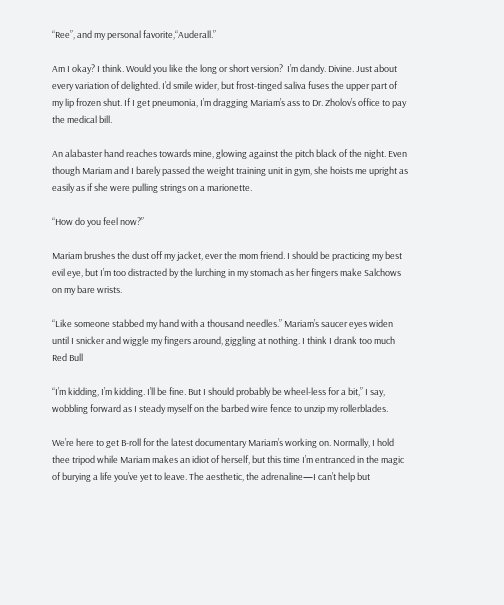“Ree”, and my personal favorite,“Auderall.”

Am I okay? I think. Would you like the long or short version?  I’m dandy. Divine. Just about every variation of delighted. I’d smile wider, but frost-tinged saliva fuses the upper part of my lip frozen shut. If I get pneumonia, I’m dragging Mariam’s ass to Dr. Zholov’s office to pay the medical bill.

An alabaster hand reaches towards mine, glowing against the pitch black of the night. Even though Mariam and I barely passed the weight training unit in gym, she hoists me upright as easily as if she were pulling strings on a marionette.

“How do you feel now?”

Mariam brushes the dust off my jacket, ever the mom friend. I should be practicing my best evil eye, but I’m too distracted by the lurching in my stomach as her fingers make Salchows on my bare wrists.

“Like someone stabbed my hand with a thousand needles.” Mariam’s saucer eyes widen until I snicker and wiggle my fingers around, giggling at nothing. I think I drank too much Red Bull

“I’m kidding, I’m kidding. I’ll be fine. But I should probably be wheel-less for a bit,” I say, wobbling forward as I steady myself on the barbed wire fence to unzip my rollerblades.

We’re here to get B-roll for the latest documentary Mariam’s working on. Normally, I hold thee tripod while Mariam makes an idiot of herself, but this time I’m entranced in the magic of burying a life you’ve yet to leave. The aesthetic, the adrenaline—I can’t help but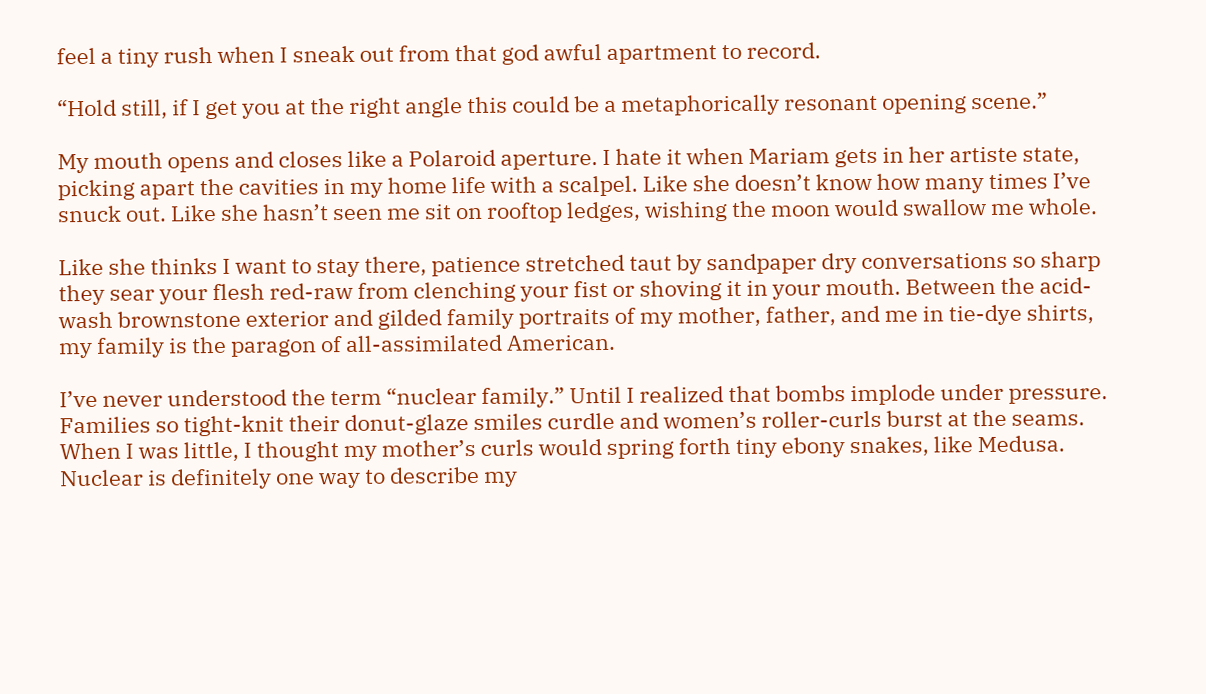feel a tiny rush when I sneak out from that god awful apartment to record.

“Hold still, if I get you at the right angle this could be a metaphorically resonant opening scene.”

My mouth opens and closes like a Polaroid aperture. I hate it when Mariam gets in her artiste state, picking apart the cavities in my home life with a scalpel. Like she doesn’t know how many times I’ve snuck out. Like she hasn’t seen me sit on rooftop ledges, wishing the moon would swallow me whole.

Like she thinks I want to stay there, patience stretched taut by sandpaper dry conversations so sharp they sear your flesh red-raw from clenching your fist or shoving it in your mouth. Between the acid-wash brownstone exterior and gilded family portraits of my mother, father, and me in tie-dye shirts, my family is the paragon of all-assimilated American.

I’ve never understood the term “nuclear family.” Until I realized that bombs implode under pressure. Families so tight-knit their donut-glaze smiles curdle and women’s roller-curls burst at the seams. When I was little, I thought my mother’s curls would spring forth tiny ebony snakes, like Medusa. Nuclear is definitely one way to describe my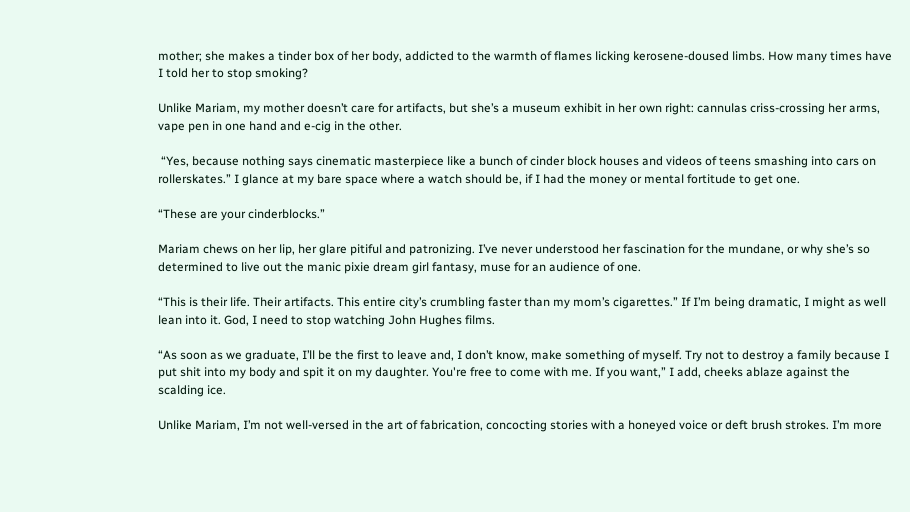mother; she makes a tinder box of her body, addicted to the warmth of flames licking kerosene-doused limbs. How many times have I told her to stop smoking?

Unlike Mariam, my mother doesn’t care for artifacts, but she’s a museum exhibit in her own right: cannulas criss-crossing her arms, vape pen in one hand and e-cig in the other.

 “Yes, because nothing says cinematic masterpiece like a bunch of cinder block houses and videos of teens smashing into cars on rollerskates.” I glance at my bare space where a watch should be, if I had the money or mental fortitude to get one.

“These are your cinderblocks.”

Mariam chews on her lip, her glare pitiful and patronizing. I’ve never understood her fascination for the mundane, or why she’s so determined to live out the manic pixie dream girl fantasy, muse for an audience of one.

“This is their life. Their artifacts. This entire city’s crumbling faster than my mom’s cigarettes.” If I’m being dramatic, I might as well lean into it. God, I need to stop watching John Hughes films.

“As soon as we graduate, I’ll be the first to leave and, I don’t know, make something of myself. Try not to destroy a family because I put shit into my body and spit it on my daughter. You're free to come with me. If you want,” I add, cheeks ablaze against the scalding ice.

Unlike Mariam, I’m not well-versed in the art of fabrication, concocting stories with a honeyed voice or deft brush strokes. I’m more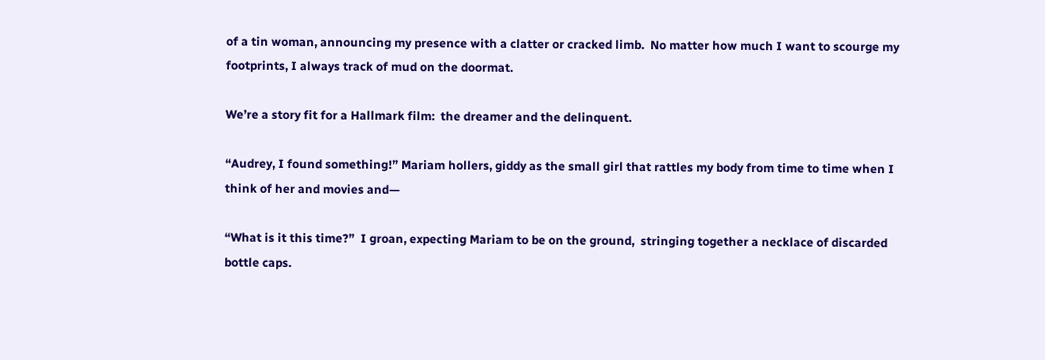of a tin woman, announcing my presence with a clatter or cracked limb.  No matter how much I want to scourge my footprints, I always track of mud on the doormat.

We’re a story fit for a Hallmark film:  the dreamer and the delinquent.

“Audrey, I found something!” Mariam hollers, giddy as the small girl that rattles my body from time to time when I think of her and movies and—

“What is it this time?”  I groan, expecting Mariam to be on the ground,  stringing together a necklace of discarded bottle caps.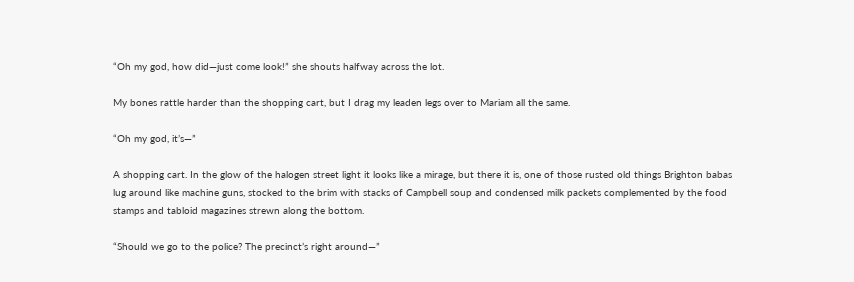“Oh my god, how did—just come look!” she shouts halfway across the lot.

My bones rattle harder than the shopping cart, but I drag my leaden legs over to Mariam all the same.

“Oh my god, it’s—”

A shopping cart. In the glow of the halogen street light it looks like a mirage, but there it is, one of those rusted old things Brighton babas lug around like machine guns, stocked to the brim with stacks of Campbell soup and condensed milk packets complemented by the food stamps and tabloid magazines strewn along the bottom.

“Should we go to the police? The precinct’s right around—”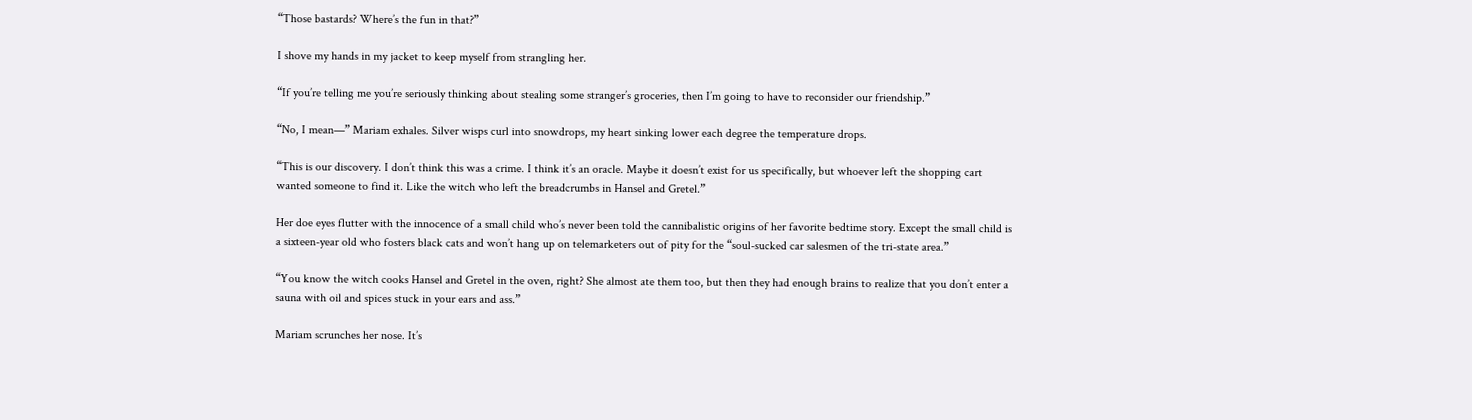“Those bastards? Where’s the fun in that?”

I shove my hands in my jacket to keep myself from strangling her.

“If you’re telling me you’re seriously thinking about stealing some stranger’s groceries, then I’m going to have to reconsider our friendship.”

“No, I mean—” Mariam exhales. Silver wisps curl into snowdrops, my heart sinking lower each degree the temperature drops.

“This is our discovery. I don’t think this was a crime. I think it’s an oracle. Maybe it doesn’t exist for us specifically, but whoever left the shopping cart wanted someone to find it. Like the witch who left the breadcrumbs in Hansel and Gretel.”

Her doe eyes flutter with the innocence of a small child who’s never been told the cannibalistic origins of her favorite bedtime story. Except the small child is a sixteen-year old who fosters black cats and won’t hang up on telemarketers out of pity for the “soul-sucked car salesmen of the tri-state area.”

“You know the witch cooks Hansel and Gretel in the oven, right? She almost ate them too, but then they had enough brains to realize that you don’t enter a sauna with oil and spices stuck in your ears and ass.”

Mariam scrunches her nose. It’s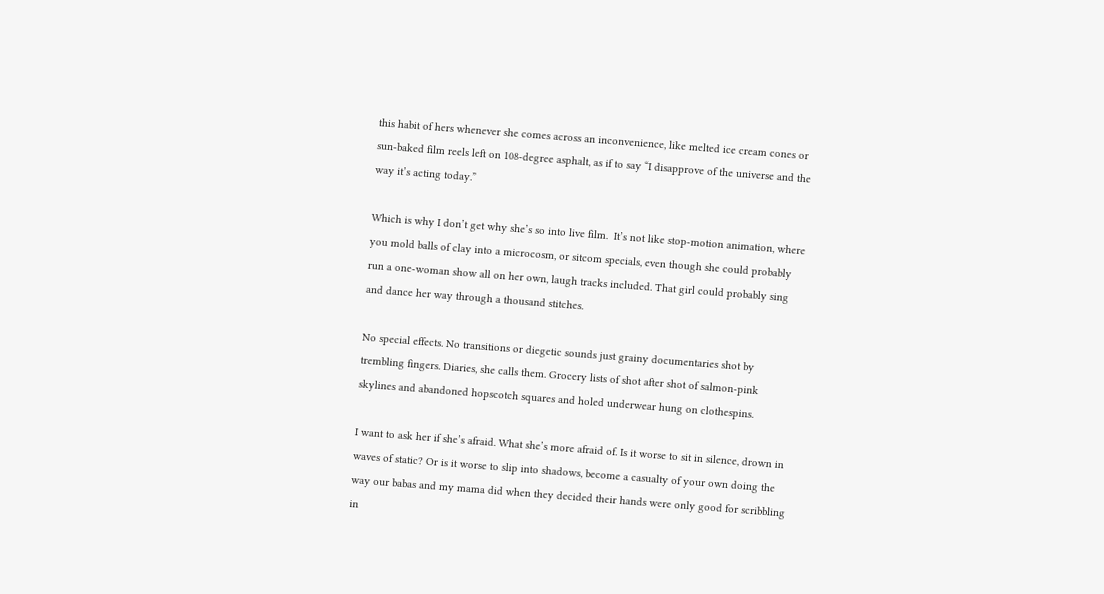this habit of hers whenever she comes across an inconvenience, like melted ice cream cones or sun-baked film reels left on 108-degree asphalt, as if to say “I disapprove of the universe and the way it’s acting today.”

Which is why I don’t get why she’s so into live film.  It’s not like stop-motion animation, where you mold balls of clay into a microcosm, or sitcom specials, even though she could probably run a one-woman show all on her own, laugh tracks included. That girl could probably sing and dance her way through a thousand stitches.

No special effects. No transitions or diegetic sounds just grainy documentaries shot by trembling fingers. Diaries, she calls them. Grocery lists of shot after shot of salmon-pink skylines and abandoned hopscotch squares and holed underwear hung on clothespins.

I want to ask her if she’s afraid. What she’s more afraid of. Is it worse to sit in silence, drown in waves of static? Or is it worse to slip into shadows, become a casualty of your own doing the way our babas and my mama did when they decided their hands were only good for scribbling in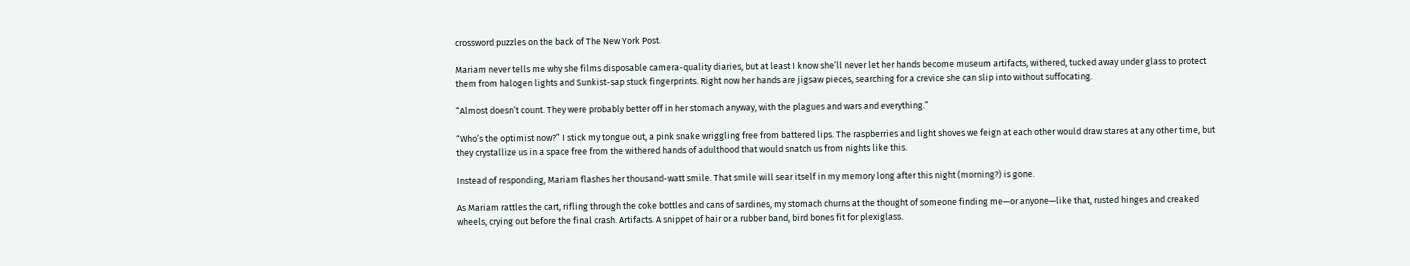crossword puzzles on the back of The New York Post.

Mariam never tells me why she films disposable camera-quality diaries, but at least I know she’ll never let her hands become museum artifacts, withered, tucked away under glass to protect them from halogen lights and Sunkist-sap stuck fingerprints. Right now her hands are jigsaw pieces, searching for a crevice she can slip into without suffocating.

“Almost doesn’t count. They were probably better off in her stomach anyway, with the plagues and wars and everything.”

“Who’s the optimist now?” I stick my tongue out, a pink snake wriggling free from battered lips. The raspberries and light shoves we feign at each other would draw stares at any other time, but they crystallize us in a space free from the withered hands of adulthood that would snatch us from nights like this.

Instead of responding, Mariam flashes her thousand-watt smile. That smile will sear itself in my memory long after this night (morning?) is gone.

As Mariam rattles the cart, rifling through the coke bottles and cans of sardines, my stomach churns at the thought of someone finding me—or anyone—like that, rusted hinges and creaked wheels, crying out before the final crash. Artifacts. A snippet of hair or a rubber band, bird bones fit for plexiglass.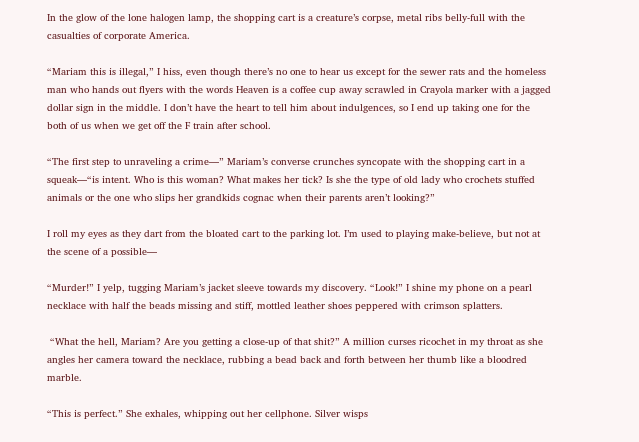In the glow of the lone halogen lamp, the shopping cart is a creature’s corpse, metal ribs belly-full with the casualties of corporate America.

“Mariam this is illegal,” I hiss, even though there’s no one to hear us except for the sewer rats and the homeless man who hands out flyers with the words Heaven is a coffee cup away scrawled in Crayola marker with a jagged dollar sign in the middle. I don’t have the heart to tell him about indulgences, so I end up taking one for the both of us when we get off the F train after school.

“The first step to unraveling a crime—” Mariam’s converse crunches syncopate with the shopping cart in a squeak—“is intent. Who is this woman? What makes her tick? Is she the type of old lady who crochets stuffed animals or the one who slips her grandkids cognac when their parents aren’t looking?”

I roll my eyes as they dart from the bloated cart to the parking lot. I’m used to playing make-believe, but not at the scene of a possible—

“Murder!” I yelp, tugging Mariam’s jacket sleeve towards my discovery. “Look!” I shine my phone on a pearl necklace with half the beads missing and stiff, mottled leather shoes peppered with crimson splatters.

 “What the hell, Mariam? Are you getting a close-up of that shit?” A million curses ricochet in my throat as she angles her camera toward the necklace, rubbing a bead back and forth between her thumb like a bloodred marble.

“This is perfect.” She exhales, whipping out her cellphone. Silver wisps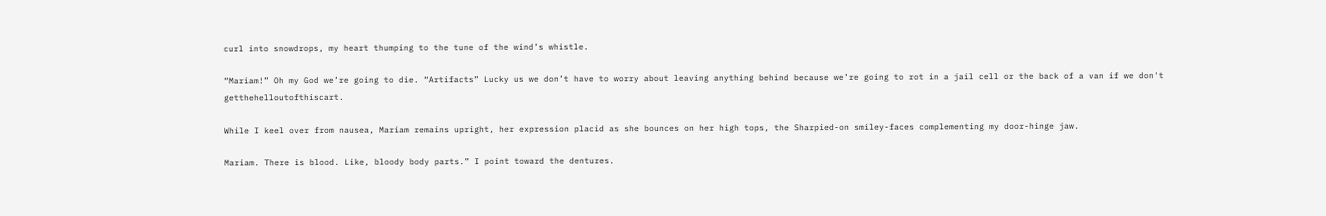curl into snowdrops, my heart thumping to the tune of the wind’s whistle.

“Mariam!” Oh my God we’re going to die. “Artifacts” Lucky us we don’t have to worry about leaving anything behind because we’re going to rot in a jail cell or the back of a van if we don't getthehelloutofthiscart.

While I keel over from nausea, Mariam remains upright, her expression placid as she bounces on her high tops, the Sharpied-on smiley-faces complementing my door-hinge jaw.

Mariam. There is blood. Like, bloody body parts.” I point toward the dentures.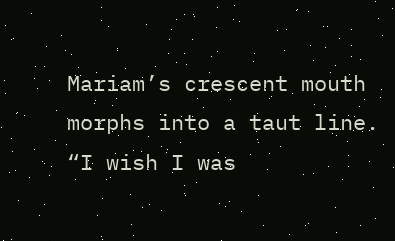Mariam’s crescent mouth morphs into a taut line. “I wish I was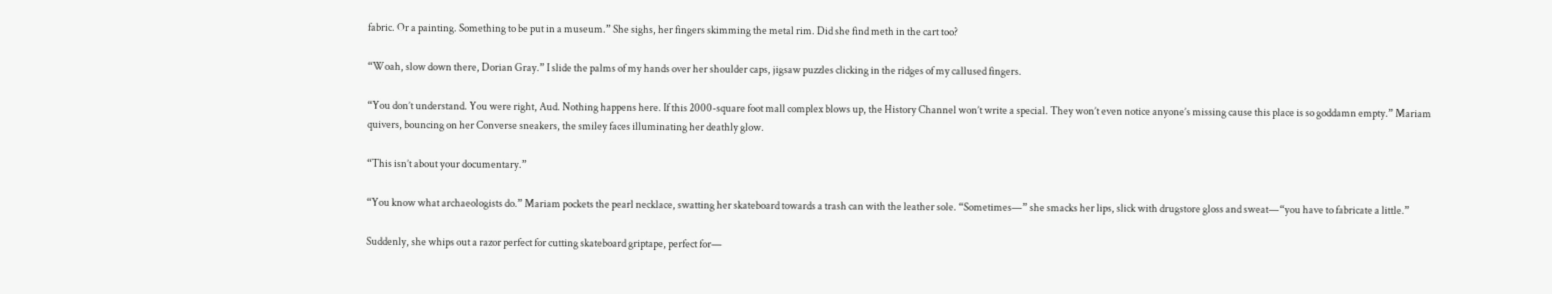fabric. Or a painting. Something to be put in a museum.” She sighs, her fingers skimming the metal rim. Did she find meth in the cart too?

“Woah, slow down there, Dorian Gray.” I slide the palms of my hands over her shoulder caps, jigsaw puzzles clicking in the ridges of my callused fingers.

“You don’t understand. You were right, Aud. Nothing happens here. If this 2000-square foot mall complex blows up, the History Channel won’t write a special. They won’t even notice anyone’s missing cause this place is so goddamn empty.” Mariam quivers, bouncing on her Converse sneakers, the smiley faces illuminating her deathly glow.

“This isn’t about your documentary.”

“You know what archaeologists do.” Mariam pockets the pearl necklace, swatting her skateboard towards a trash can with the leather sole. “Sometimes—” she smacks her lips, slick with drugstore gloss and sweat—“you have to fabricate a little.”

Suddenly, she whips out a razor perfect for cutting skateboard griptape, perfect for—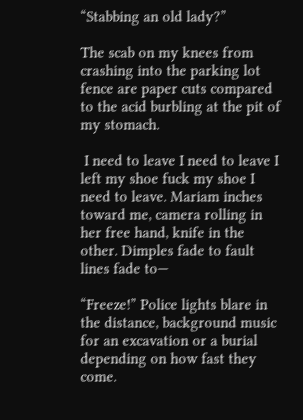“Stabbing an old lady?”

The scab on my knees from crashing into the parking lot fence are paper cuts compared to the acid burbling at the pit of my stomach.

 I need to leave I need to leave I left my shoe fuck my shoe I need to leave. Mariam inches toward me, camera rolling in her free hand, knife in the other. Dimples fade to fault lines fade to—

“Freeze!” Police lights blare in the distance, background music for an excavation or a burial depending on how fast they come.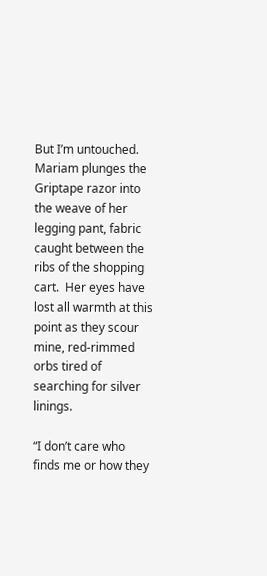But I’m untouched. Mariam plunges the Griptape razor into the weave of her legging pant, fabric caught between the ribs of the shopping cart.  Her eyes have lost all warmth at this point as they scour mine, red-rimmed orbs tired of searching for silver linings.

“I don’t care who finds me or how they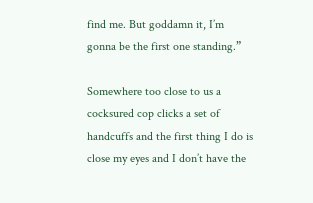find me. But goddamn it, I’m gonna be the first one standing.”

Somewhere too close to us a cocksured cop clicks a set of handcuffs and the first thing I do is close my eyes and I don’t have the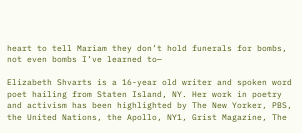heart to tell Mariam they don’t hold funerals for bombs, not even bombs I’ve learned to—

Elizabeth Shvarts is a 16-year old writer and spoken word poet hailing from Staten Island, NY. Her work in poetry and activism has been highlighted by The New Yorker, PBS, the United Nations, the Apollo, NY1, Grist Magazine, The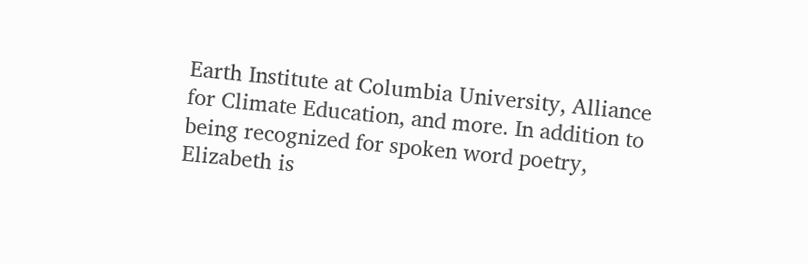Earth Institute at Columbia University, Alliance for Climate Education, and more. In addition to being recognized for spoken word poetry, Elizabeth is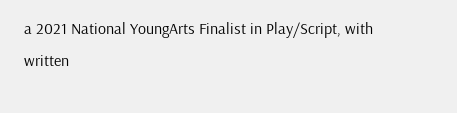a 2021 National YoungArts Finalist in Play/Script, with written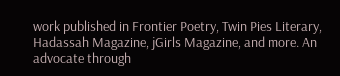work published in Frontier Poetry, Twin Pies Literary, Hadassah Magazine, jGirls Magazine, and more. An advocate through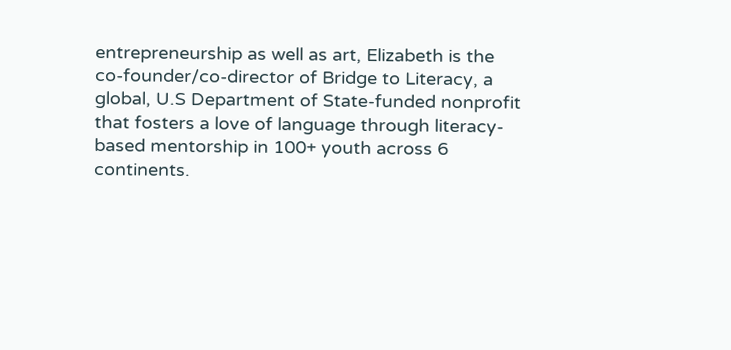entrepreneurship as well as art, Elizabeth is the co-founder/co-director of Bridge to Literacy, a global, U.S Department of State-funded nonprofit that fosters a love of language through literacy-based mentorship in 100+ youth across 6 continents.